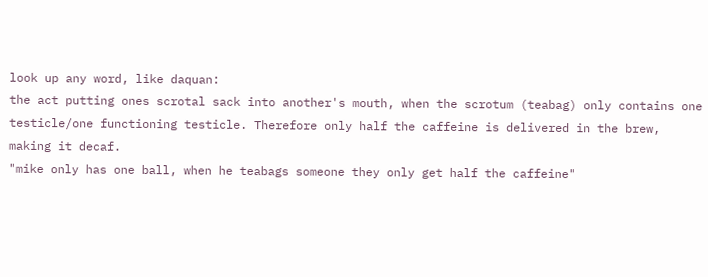look up any word, like daquan:
the act putting ones scrotal sack into another's mouth, when the scrotum (teabag) only contains one testicle/one functioning testicle. Therefore only half the caffeine is delivered in the brew, making it decaf.
"mike only has one ball, when he teabags someone they only get half the caffeine"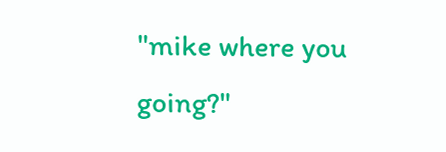"mike where you going?"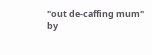"out de-caffing mum"
by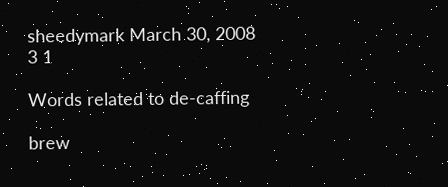sheedymark March 30, 2008
3 1

Words related to de-caffing

brew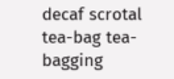decaf scrotal tea-bag tea-bagging